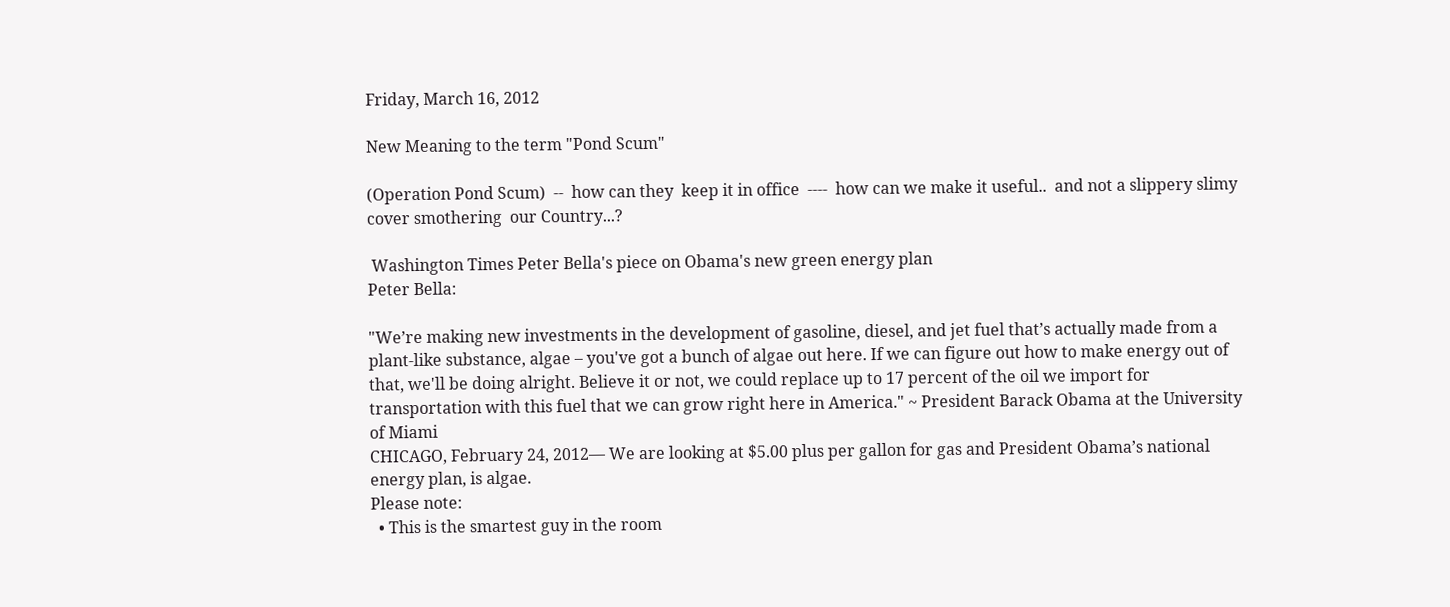Friday, March 16, 2012

New Meaning to the term "Pond Scum"

(Operation Pond Scum)  --  how can they  keep it in office  ----  how can we make it useful..  and not a slippery slimy cover smothering  our Country...?

 Washington Times Peter Bella's piece on Obama's new green energy plan
Peter Bella:

"We’re making new investments in the development of gasoline, diesel, and jet fuel that’s actually made from a plant-like substance, algae – you've got a bunch of algae out here. If we can figure out how to make energy out of that, we'll be doing alright. Believe it or not, we could replace up to 17 percent of the oil we import for transportation with this fuel that we can grow right here in America." ~ President Barack Obama at the University of Miami
CHICAGO, February 24, 2012— We are looking at $5.00 plus per gallon for gas and President Obama’s national energy plan, is algae.
Please note:
  • This is the smartest guy in the room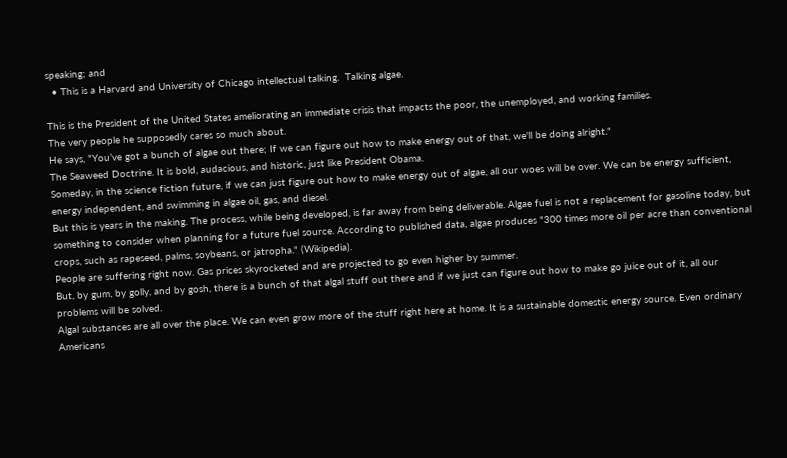speaking; and
  • This is a Harvard and University of Chicago intellectual talking.  Talking algae.

This is the President of the United States ameliorating an immediate crisis that impacts the poor, the unemployed, and working families.
The very people he supposedly cares so much about.
He says, "You’ve got a bunch of algae out there; If we can figure out how to make energy out of that, we'll be doing alright."
The Seaweed Doctrine. It is bold, audacious, and historic, just like President Obama.
Someday, in the science fiction future, if we can just figure out how to make energy out of algae, all our woes will be over. We can be energy sufficient, energy independent, and swimming in algae oil, gas, and diesel.
But this is years in the making. The process, while being developed, is far away from being deliverable. Algae fuel is not a replacement for gasoline today, but something to consider when planning for a future fuel source. According to published data, algae produces "300 times more oil per acre than conventional crops, such as rapeseed, palms, soybeans, or jatropha." (Wikipedia).
People are suffering right now. Gas prices skyrocketed and are projected to go even higher by summer.
But, by gum, by golly, and by gosh, there is a bunch of that algal stuff out there and if we just can figure out how to make go juice out of it, all our problems will be solved.
Algal substances are all over the place. We can even grow more of the stuff right here at home. It is a sustainable domestic energy source. Even ordinary Americans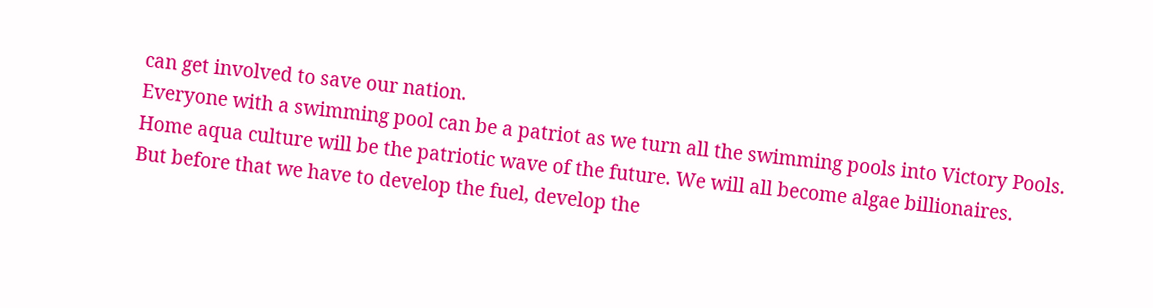can get involved to save our nation.
Everyone with a swimming pool can be a patriot as we turn all the swimming pools into Victory Pools. Home aqua culture will be the patriotic wave of the future. We will all become algae billionaires.
But before that we have to develop the fuel, develop the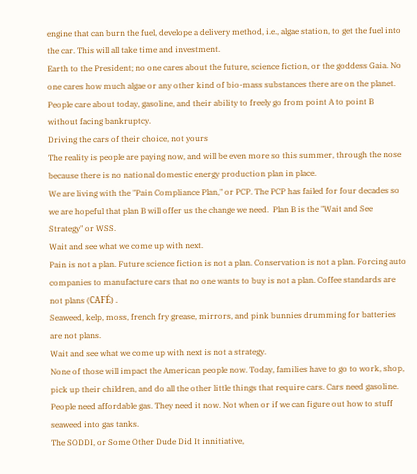engine that can burn the fuel, develope a delivery method, i.e., algae station, to get the fuel into the car. This will all take time and investment.
Earth to the President; no one cares about the future, science fiction, or the goddess Gaia. No one cares how much algae or any other kind of bio-mass substances there are on the planet. People care about today, gasoline, and their ability to freely go from point A to point B without facing bankruptcy.
Driving the cars of their choice, not yours
The reality is people are paying now, and will be even more so this summer, through the nose because there is no national domestic energy production plan in place.
We are living with the "Pain Compliance Plan," or PCP. The PCP has failed for four decades so we are hopeful that plan B will offer us the change we need.  Plan B is the "Wait and See Strategy" or WSS.
Wait and see what we come up with next.
Pain is not a plan. Future science fiction is not a plan. Conservation is not a plan. Forcing auto companies to manufacture cars that no one wants to buy is not a plan. Coffee standards are not plans (CAFÉ) .
Seaweed, kelp, moss, french fry grease, mirrors, and pink bunnies drumming for batteries are not plans.
Wait and see what we come up with next is not a strategy.
None of those will impact the American people now. Today, families have to go to work, shop, pick up their children, and do all the other little things that require cars. Cars need gasoline.
People need affordable gas. They need it now. Not when or if we can figure out how to stuff seaweed into gas tanks.
The SODDI, or Some Other Dude Did It innitiative,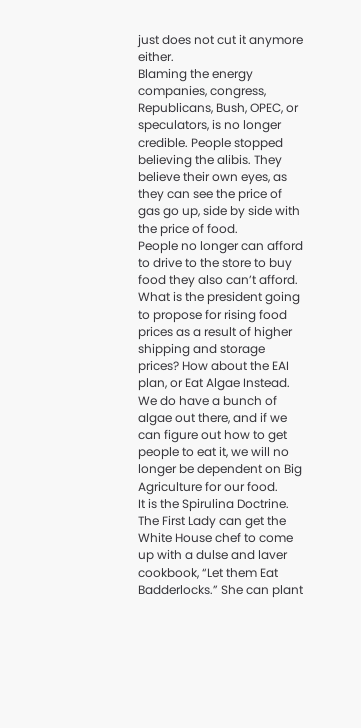just does not cut it anymore either.
Blaming the energy companies, congress, Republicans, Bush, OPEC, or speculators, is no longer credible. People stopped believing the alibis. They believe their own eyes, as they can see the price of gas go up, side by side with the price of food.
People no longer can afford to drive to the store to buy food they also can’t afford.
What is the president going to propose for rising food prices as a result of higher shipping and storage prices? How about the EAI plan, or Eat Algae Instead. We do have a bunch of algae out there, and if we can figure out how to get people to eat it, we will no longer be dependent on Big Agriculture for our food.
It is the Spirulina Doctrine.
The First Lady can get the White House chef to come up with a dulse and laver cookbook, “Let them Eat Badderlocks.” She can plant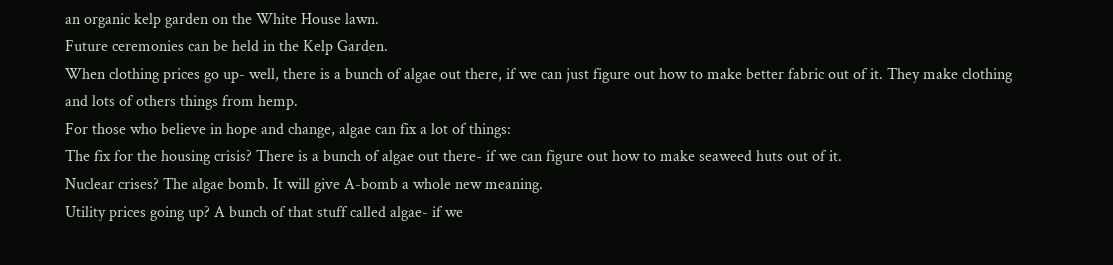an organic kelp garden on the White House lawn.
Future ceremonies can be held in the Kelp Garden.
When clothing prices go up- well, there is a bunch of algae out there, if we can just figure out how to make better fabric out of it. They make clothing and lots of others things from hemp.
For those who believe in hope and change, algae can fix a lot of things:
The fix for the housing crisis? There is a bunch of algae out there- if we can figure out how to make seaweed huts out of it.
Nuclear crises? The algae bomb. It will give A-bomb a whole new meaning.
Utility prices going up? A bunch of that stuff called algae- if we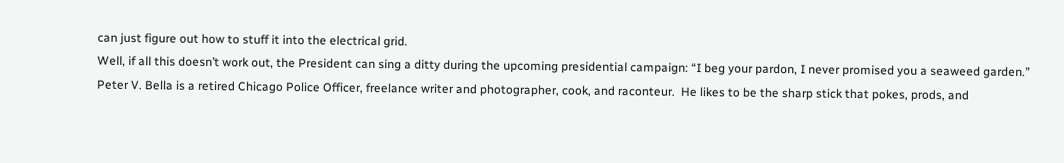can just figure out how to stuff it into the electrical grid.
Well, if all this doesn’t work out, the President can sing a ditty during the upcoming presidential campaign: “I beg your pardon, I never promised you a seaweed garden.”
Peter V. Bella is a retired Chicago Police Officer, freelance writer and photographer, cook, and raconteur.  He likes to be the sharp stick that pokes, prods, and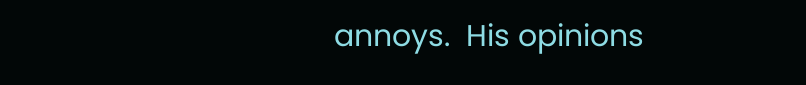annoys.  His opinions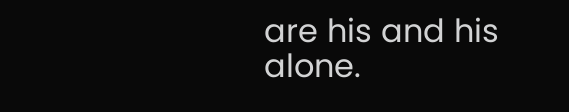are his and his alone.